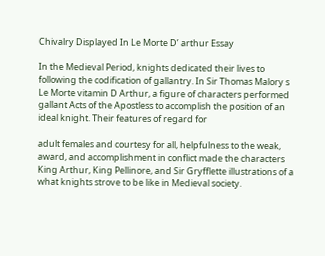Chivalry Displayed In Le Morte D’ arthur Essay

In the Medieval Period, knights dedicated their lives to following the codification of gallantry. In Sir Thomas Malory s Le Morte vitamin D Arthur, a figure of characters performed gallant Acts of the Apostless to accomplish the position of an ideal knight. Their features of regard for

adult females and courtesy for all, helpfulness to the weak, award, and accomplishment in conflict made the characters King Arthur, King Pellinore, and Sir Gryfflette illustrations of a what knights strove to be like in Medieval society.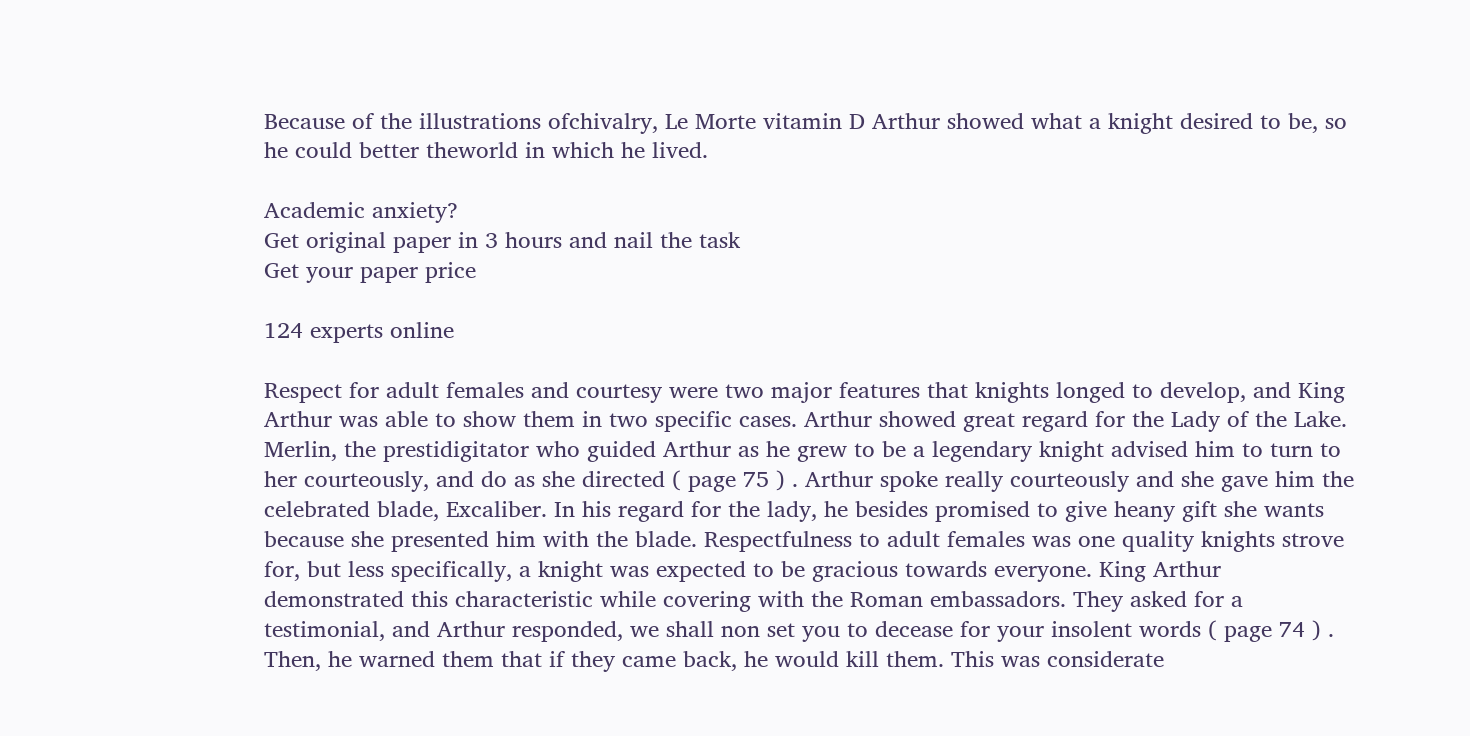Because of the illustrations ofchivalry, Le Morte vitamin D Arthur showed what a knight desired to be, so he could better theworld in which he lived.

Academic anxiety?
Get original paper in 3 hours and nail the task
Get your paper price

124 experts online

Respect for adult females and courtesy were two major features that knights longed to develop, and King Arthur was able to show them in two specific cases. Arthur showed great regard for the Lady of the Lake. Merlin, the prestidigitator who guided Arthur as he grew to be a legendary knight advised him to turn to her courteously, and do as she directed ( page 75 ) . Arthur spoke really courteously and she gave him the celebrated blade, Excaliber. In his regard for the lady, he besides promised to give heany gift she wants because she presented him with the blade. Respectfulness to adult females was one quality knights strove for, but less specifically, a knight was expected to be gracious towards everyone. King Arthur demonstrated this characteristic while covering with the Roman embassadors. They asked for a testimonial, and Arthur responded, we shall non set you to decease for your insolent words ( page 74 ) . Then, he warned them that if they came back, he would kill them. This was considerate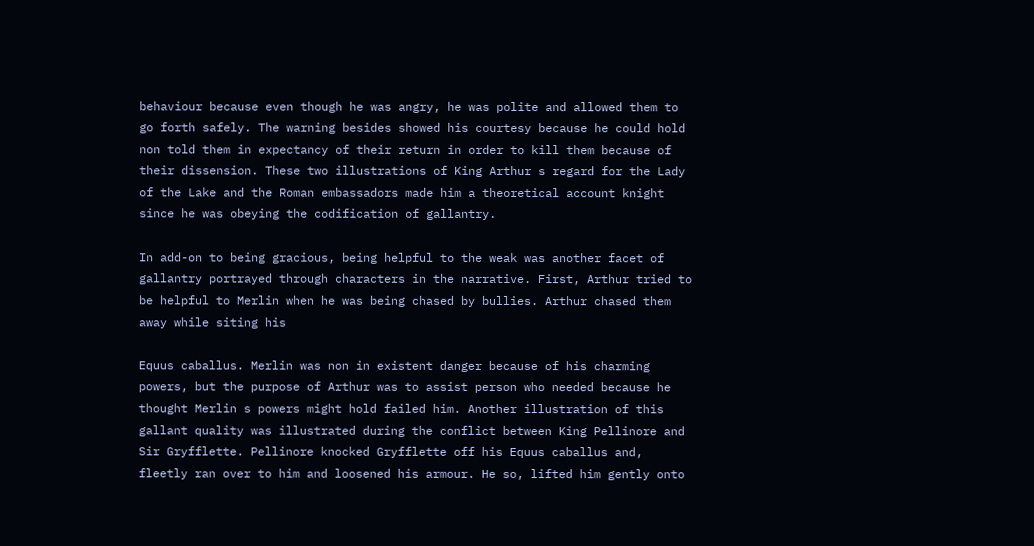behaviour because even though he was angry, he was polite and allowed them to go forth safely. The warning besides showed his courtesy because he could hold non told them in expectancy of their return in order to kill them because of their dissension. These two illustrations of King Arthur s regard for the Lady of the Lake and the Roman embassadors made him a theoretical account knight since he was obeying the codification of gallantry.

In add-on to being gracious, being helpful to the weak was another facet of gallantry portrayed through characters in the narrative. First, Arthur tried to be helpful to Merlin when he was being chased by bullies. Arthur chased them away while siting his

Equus caballus. Merlin was non in existent danger because of his charming powers, but the purpose of Arthur was to assist person who needed because he thought Merlin s powers might hold failed him. Another illustration of this gallant quality was illustrated during the conflict between King Pellinore and Sir Gryfflette. Pellinore knocked Gryfflette off his Equus caballus and, fleetly ran over to him and loosened his armour. He so, lifted him gently onto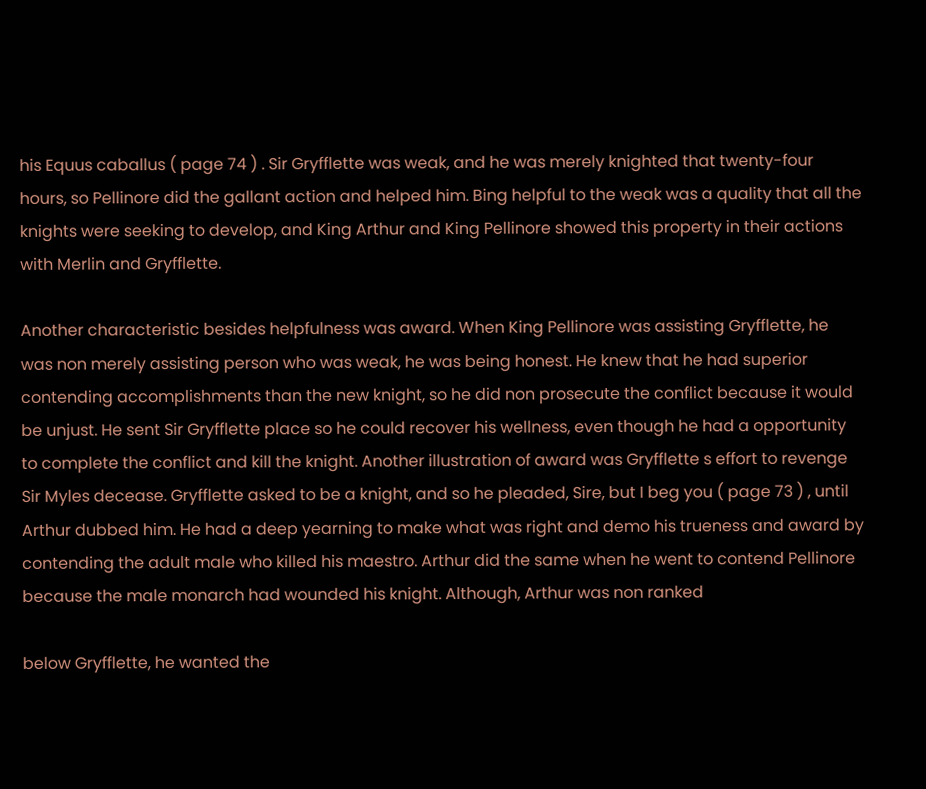his Equus caballus ( page 74 ) . Sir Gryfflette was weak, and he was merely knighted that twenty-four hours, so Pellinore did the gallant action and helped him. Bing helpful to the weak was a quality that all the knights were seeking to develop, and King Arthur and King Pellinore showed this property in their actions with Merlin and Gryfflette.

Another characteristic besides helpfulness was award. When King Pellinore was assisting Gryfflette, he was non merely assisting person who was weak, he was being honest. He knew that he had superior contending accomplishments than the new knight, so he did non prosecute the conflict because it would be unjust. He sent Sir Gryfflette place so he could recover his wellness, even though he had a opportunity to complete the conflict and kill the knight. Another illustration of award was Gryfflette s effort to revenge Sir Myles decease. Gryfflette asked to be a knight, and so he pleaded, Sire, but I beg you ( page 73 ) , until Arthur dubbed him. He had a deep yearning to make what was right and demo his trueness and award by contending the adult male who killed his maestro. Arthur did the same when he went to contend Pellinore because the male monarch had wounded his knight. Although, Arthur was non ranked

below Gryfflette, he wanted the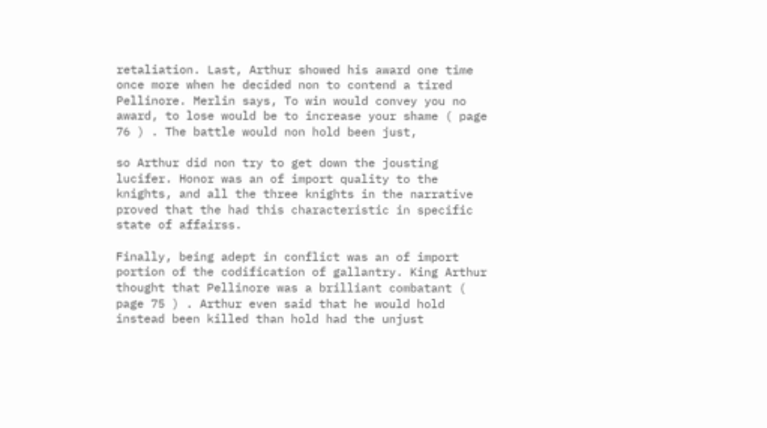retaliation. Last, Arthur showed his award one time once more when he decided non to contend a tired Pellinore. Merlin says, To win would convey you no award, to lose would be to increase your shame ( page 76 ) . The battle would non hold been just,

so Arthur did non try to get down the jousting lucifer. Honor was an of import quality to the knights, and all the three knights in the narrative proved that the had this characteristic in specific state of affairss.

Finally, being adept in conflict was an of import portion of the codification of gallantry. King Arthur thought that Pellinore was a brilliant combatant ( page 75 ) . Arthur even said that he would hold instead been killed than hold had the unjust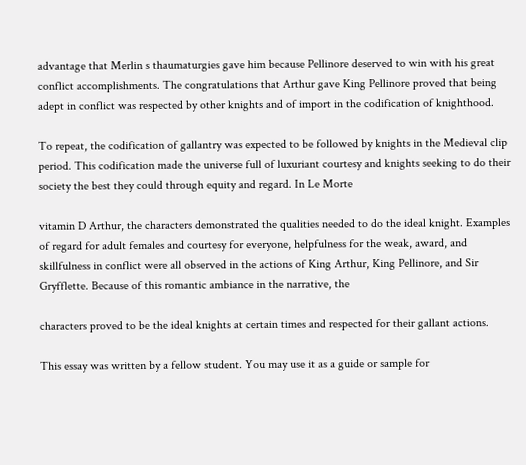advantage that Merlin s thaumaturgies gave him because Pellinore deserved to win with his great conflict accomplishments. The congratulations that Arthur gave King Pellinore proved that being adept in conflict was respected by other knights and of import in the codification of knighthood.

To repeat, the codification of gallantry was expected to be followed by knights in the Medieval clip period. This codification made the universe full of luxuriant courtesy and knights seeking to do their society the best they could through equity and regard. In Le Morte

vitamin D Arthur, the characters demonstrated the qualities needed to do the ideal knight. Examples of regard for adult females and courtesy for everyone, helpfulness for the weak, award, and skillfulness in conflict were all observed in the actions of King Arthur, King Pellinore, and Sir Gryfflette. Because of this romantic ambiance in the narrative, the

characters proved to be the ideal knights at certain times and respected for their gallant actions.

This essay was written by a fellow student. You may use it as a guide or sample for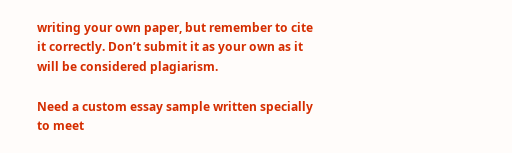writing your own paper, but remember to cite it correctly. Don’t submit it as your own as it will be considered plagiarism.

Need a custom essay sample written specially to meet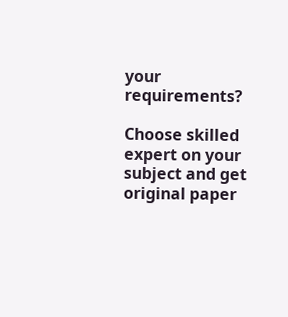your requirements?

Choose skilled expert on your subject and get original paper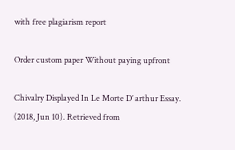with free plagiarism report

Order custom paper Without paying upfront

Chivalry Displayed In Le Morte D’ arthur Essay. (2018, Jun 10). Retrieved from